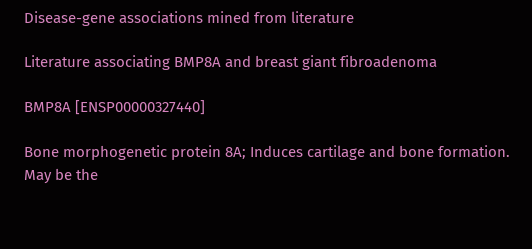Disease-gene associations mined from literature

Literature associating BMP8A and breast giant fibroadenoma

BMP8A [ENSP00000327440]

Bone morphogenetic protein 8A; Induces cartilage and bone formation. May be the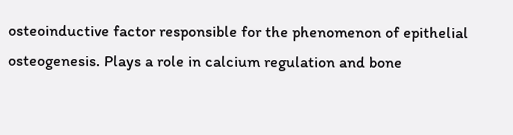osteoinductive factor responsible for the phenomenon of epithelial osteogenesis. Plays a role in calcium regulation and bone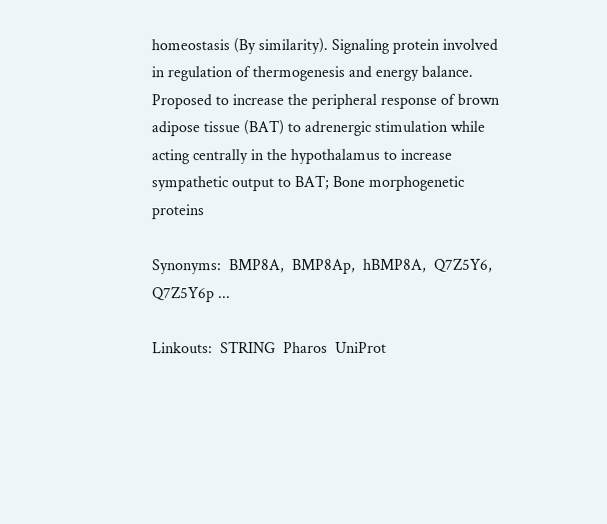homeostasis (By similarity). Signaling protein involved in regulation of thermogenesis and energy balance. Proposed to increase the peripheral response of brown adipose tissue (BAT) to adrenergic stimulation while acting centrally in the hypothalamus to increase sympathetic output to BAT; Bone morphogenetic proteins

Synonyms:  BMP8A,  BMP8Ap,  hBMP8A,  Q7Z5Y6,  Q7Z5Y6p ...

Linkouts:  STRING  Pharos  UniProt